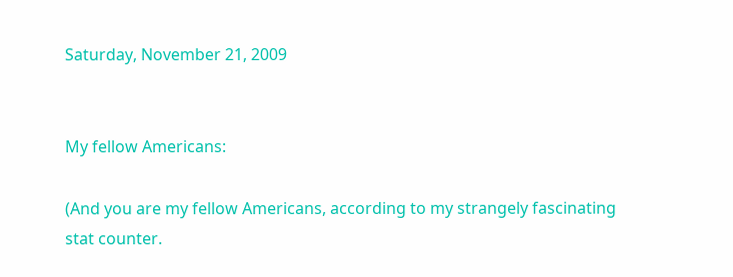Saturday, November 21, 2009


My fellow Americans:

(And you are my fellow Americans, according to my strangely fascinating stat counter.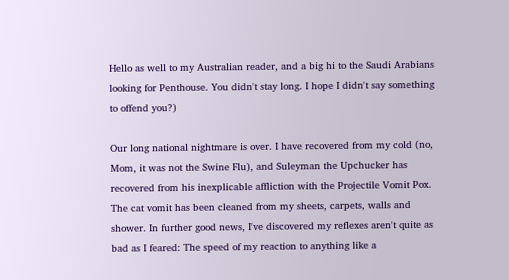Hello as well to my Australian reader, and a big hi to the Saudi Arabians looking for Penthouse. You didn't stay long. I hope I didn't say something to offend you?)

Our long national nightmare is over. I have recovered from my cold (no, Mom, it was not the Swine Flu), and Suleyman the Upchucker has recovered from his inexplicable affliction with the Projectile Vomit Pox. The cat vomit has been cleaned from my sheets, carpets, walls and shower. In further good news, I've discovered my reflexes aren't quite as bad as I feared: The speed of my reaction to anything like a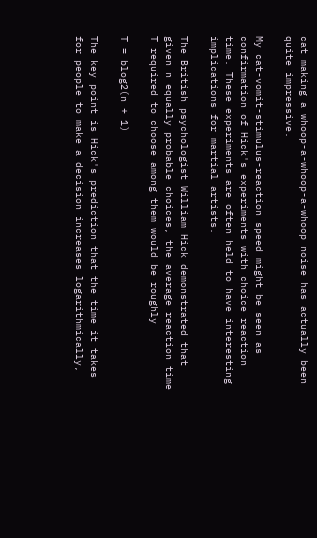cat making a whoop-a-whoop-a-whoop noise has actually been quite impressive.

My cat-vomit-stimulus-reaction speed might be seen as confirmation of Hick's experiments with choice reaction time. These experiments are often held to have interesting implications for martial artists.

The British psychologist William Hick demonstrated that given n equally probable choices, the average reaction time T required to choose among them would be roughly

T = blog2(n + 1)

The key point is Hick's prediction that the time it takes for people to make a decision increases logarithmically,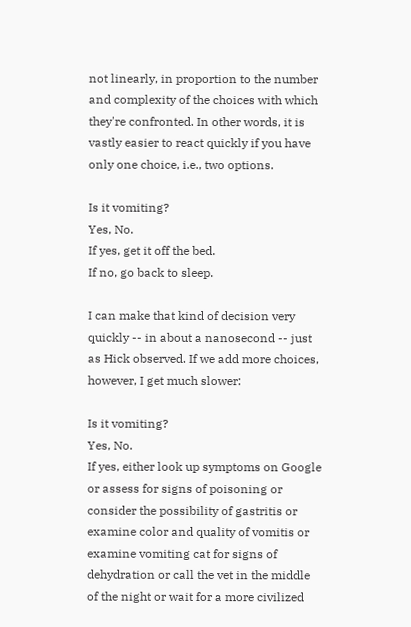not linearly, in proportion to the number and complexity of the choices with which they're confronted. In other words, it is vastly easier to react quickly if you have only one choice, i.e., two options.

Is it vomiting?
Yes, No.
If yes, get it off the bed.
If no, go back to sleep.

I can make that kind of decision very quickly -- in about a nanosecond -- just as Hick observed. If we add more choices, however, I get much slower:

Is it vomiting?
Yes, No.
If yes, either look up symptoms on Google or assess for signs of poisoning or consider the possibility of gastritis or examine color and quality of vomitis or examine vomiting cat for signs of dehydration or call the vet in the middle of the night or wait for a more civilized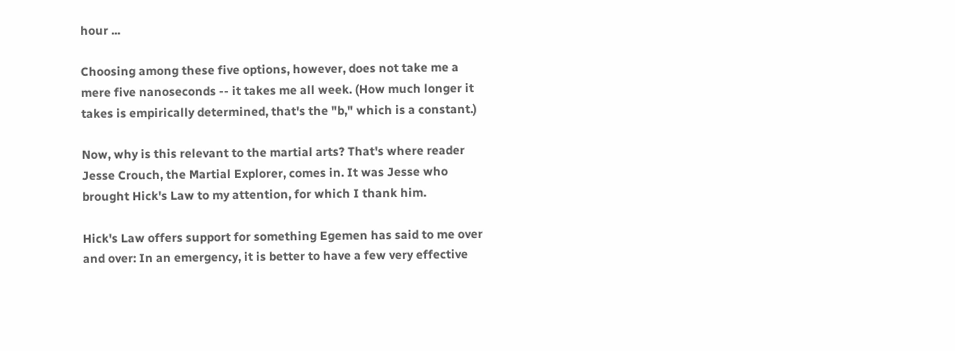hour ...

Choosing among these five options, however, does not take me a mere five nanoseconds -- it takes me all week. (How much longer it takes is empirically determined, that's the "b," which is a constant.)

Now, why is this relevant to the martial arts? That's where reader Jesse Crouch, the Martial Explorer, comes in. It was Jesse who brought Hick's Law to my attention, for which I thank him.

Hick's Law offers support for something Egemen has said to me over and over: In an emergency, it is better to have a few very effective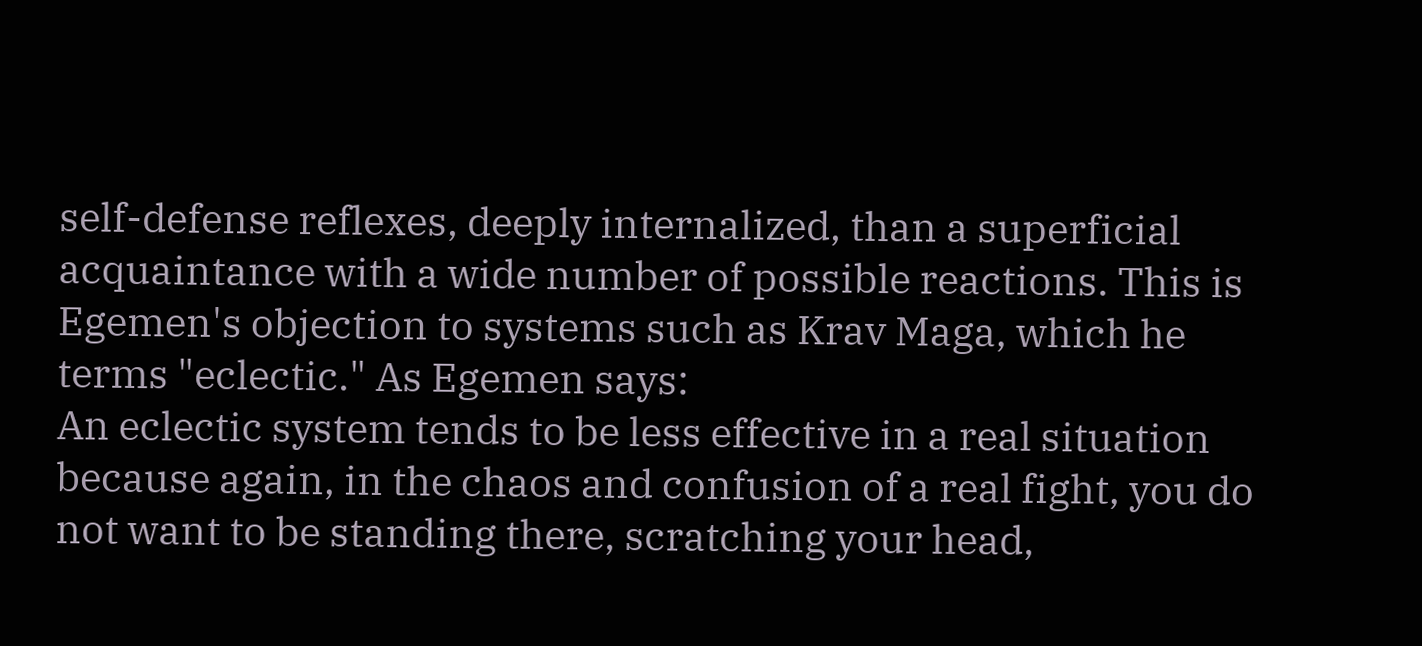self-defense reflexes, deeply internalized, than a superficial acquaintance with a wide number of possible reactions. This is Egemen's objection to systems such as Krav Maga, which he terms "eclectic." As Egemen says:
An eclectic system tends to be less effective in a real situation because again, in the chaos and confusion of a real fight, you do not want to be standing there, scratching your head,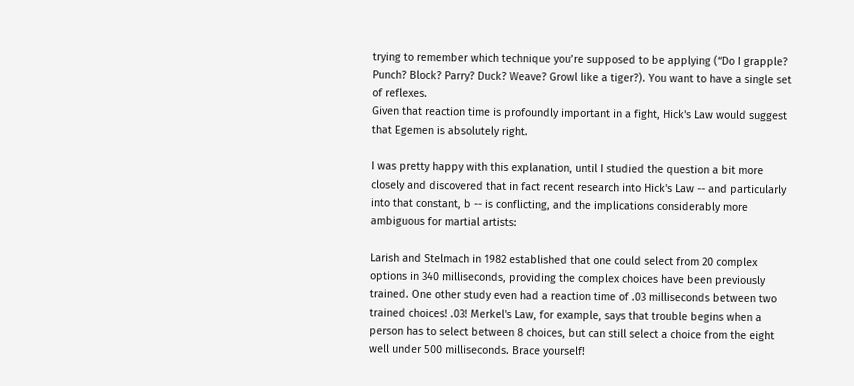trying to remember which technique you’re supposed to be applying (“Do I grapple? Punch? Block? Parry? Duck? Weave? Growl like a tiger?). You want to have a single set of reflexes.
Given that reaction time is profoundly important in a fight, Hick's Law would suggest that Egemen is absolutely right.

I was pretty happy with this explanation, until I studied the question a bit more closely and discovered that in fact recent research into Hick's Law -- and particularly into that constant, b -- is conflicting, and the implications considerably more ambiguous for martial artists:

Larish and Stelmach in 1982 established that one could select from 20 complex options in 340 milliseconds, providing the complex choices have been previously trained. One other study even had a reaction time of .03 milliseconds between two trained choices! .03! Merkel's Law, for example, says that trouble begins when a person has to select between 8 choices, but can still select a choice from the eight well under 500 milliseconds. Brace yourself!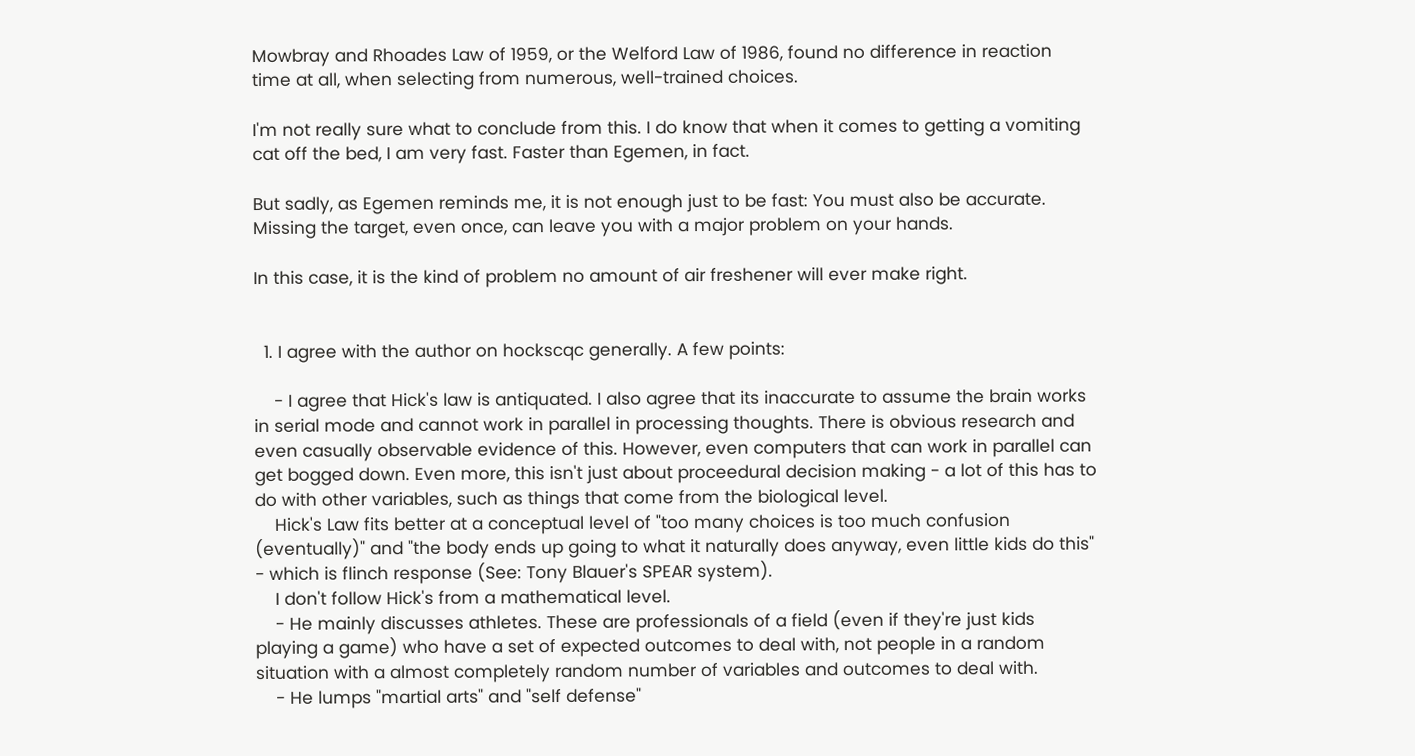Mowbray and Rhoades Law of 1959, or the Welford Law of 1986, found no difference in reaction time at all, when selecting from numerous, well-trained choices.

I'm not really sure what to conclude from this. I do know that when it comes to getting a vomiting cat off the bed, I am very fast. Faster than Egemen, in fact.

But sadly, as Egemen reminds me, it is not enough just to be fast: You must also be accurate. Missing the target, even once, can leave you with a major problem on your hands.

In this case, it is the kind of problem no amount of air freshener will ever make right.


  1. I agree with the author on hockscqc generally. A few points:

    - I agree that Hick's law is antiquated. I also agree that its inaccurate to assume the brain works in serial mode and cannot work in parallel in processing thoughts. There is obvious research and even casually observable evidence of this. However, even computers that can work in parallel can get bogged down. Even more, this isn't just about proceedural decision making - a lot of this has to do with other variables, such as things that come from the biological level.
    Hick's Law fits better at a conceptual level of "too many choices is too much confusion (eventually)" and "the body ends up going to what it naturally does anyway, even little kids do this" - which is flinch response (See: Tony Blauer's SPEAR system).
    I don't follow Hick's from a mathematical level.
    - He mainly discusses athletes. These are professionals of a field (even if they're just kids playing a game) who have a set of expected outcomes to deal with, not people in a random situation with a almost completely random number of variables and outcomes to deal with.
    - He lumps "martial arts" and "self defense"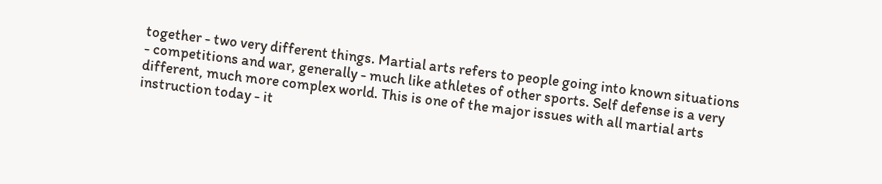together - two very different things. Martial arts refers to people going into known situations - competitions and war, generally - much like athletes of other sports. Self defense is a very different, much more complex world. This is one of the major issues with all martial arts instruction today - it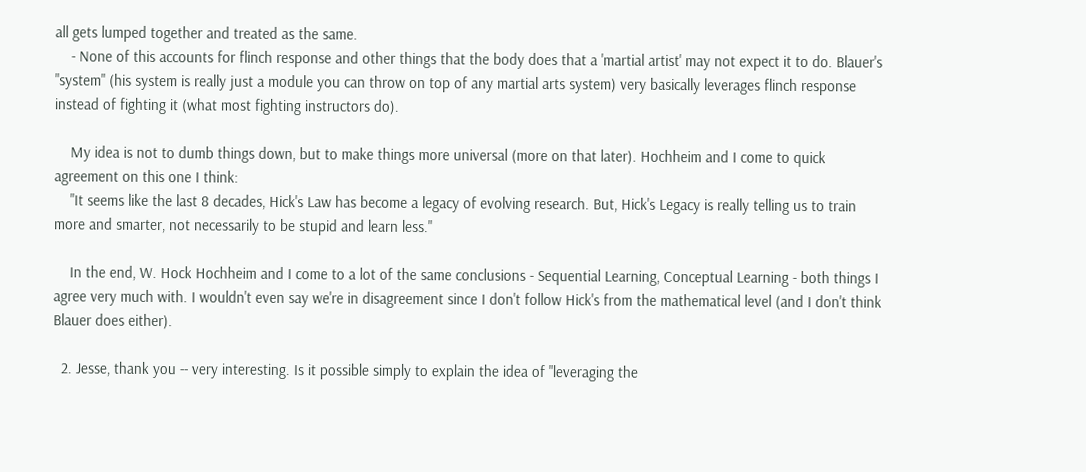all gets lumped together and treated as the same.
    - None of this accounts for flinch response and other things that the body does that a 'martial artist' may not expect it to do. Blauer's "system" (his system is really just a module you can throw on top of any martial arts system) very basically leverages flinch response instead of fighting it (what most fighting instructors do).

    My idea is not to dumb things down, but to make things more universal (more on that later). Hochheim and I come to quick agreement on this one I think:
    "It seems like the last 8 decades, Hick's Law has become a legacy of evolving research. But, Hick's Legacy is really telling us to train more and smarter, not necessarily to be stupid and learn less."

    In the end, W. Hock Hochheim and I come to a lot of the same conclusions - Sequential Learning, Conceptual Learning - both things I agree very much with. I wouldn't even say we're in disagreement since I don't follow Hick's from the mathematical level (and I don't think Blauer does either).

  2. Jesse, thank you -- very interesting. Is it possible simply to explain the idea of "leveraging the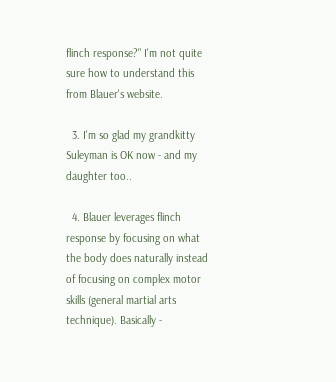flinch response?" I'm not quite sure how to understand this from Blauer's website.

  3. I'm so glad my grandkitty Suleyman is OK now - and my daughter too..

  4. Blauer leverages flinch response by focusing on what the body does naturally instead of focusing on complex motor skills (general martial arts technique). Basically -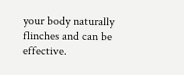your body naturally flinches and can be effective.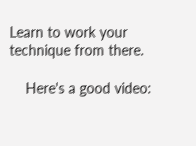Learn to work your technique from there.

    Here's a good video: